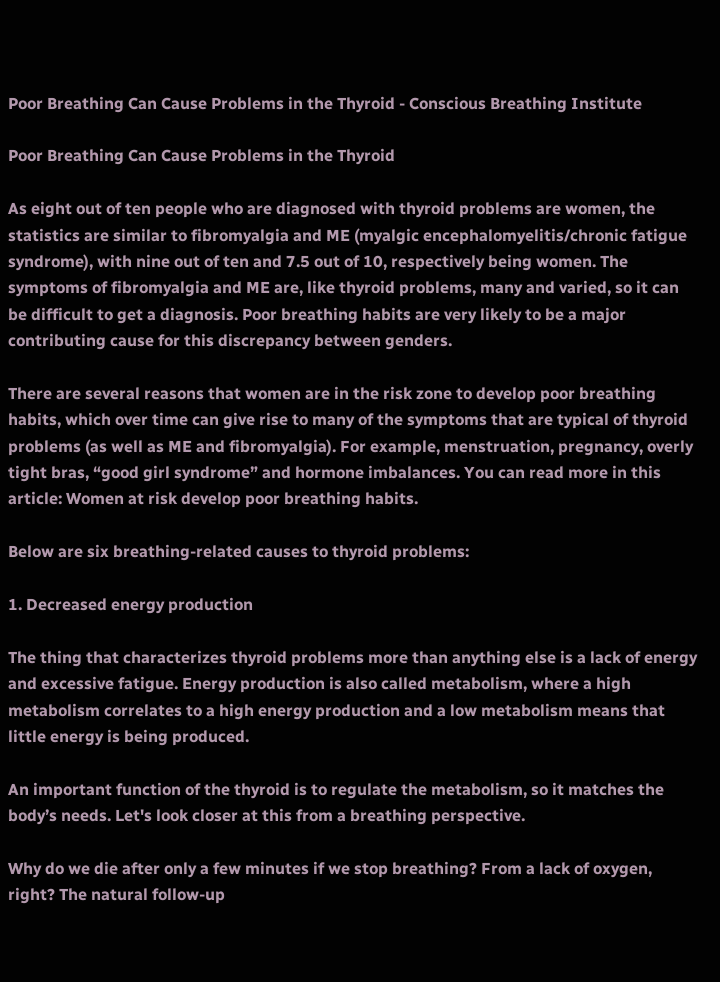Poor Breathing Can Cause Problems in the Thyroid - Conscious Breathing Institute

Poor Breathing Can Cause Problems in the Thyroid

As eight out of ten people who are diagnosed with thyroid problems are women, the statistics are similar to fibromyalgia and ME (myalgic encephalomyelitis/chronic fatigue syndrome), with nine out of ten and 7.5 out of 10, respectively being women. The symptoms of fibromyalgia and ME are, like thyroid problems, many and varied, so it can be difficult to get a diagnosis. Poor breathing habits are very likely to be a major contributing cause for this discrepancy between genders.

There are several reasons that women are in the risk zone to develop poor breathing habits, which over time can give rise to many of the symptoms that are typical of thyroid problems (as well as ME and fibromyalgia). For example, menstruation, pregnancy, overly tight bras, “good girl syndrome” and hormone imbalances. You can read more in this article: Women at risk develop poor breathing habits.

Below are six breathing-related causes to thyroid problems:

1. Decreased energy production

The thing that characterizes thyroid problems more than anything else is a lack of energy and excessive fatigue. Energy production is also called metabolism, where a high metabolism correlates to a high energy production and a low metabolism means that little energy is being produced.

An important function of the thyroid is to regulate the metabolism, so it matches the body’s needs. Let's look closer at this from a breathing perspective.

Why do we die after only a few minutes if we stop breathing? From a lack of oxygen, right? The natural follow-up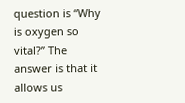question is “Why is oxygen so vital?” The answer is that it allows us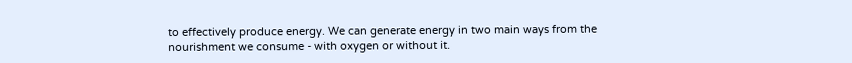to effectively produce energy. We can generate energy in two main ways from the nourishment we consume - with oxygen or without it.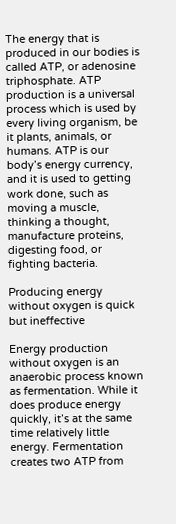The energy that is produced in our bodies is called ATP, or adenosine triphosphate. ATP production is a universal process which is used by every living organism, be it plants, animals, or humans. ATP is our body’s energy currency, and it is used to getting work done, such as moving a muscle, thinking a thought, manufacture proteins, digesting food, or fighting bacteria.

Producing energy without oxygen is quick but ineffective

Energy production without oxygen is an anaerobic process known as fermentation. While it does produce energy quickly, it’s at the same time relatively little energy. Fermentation creates two ATP from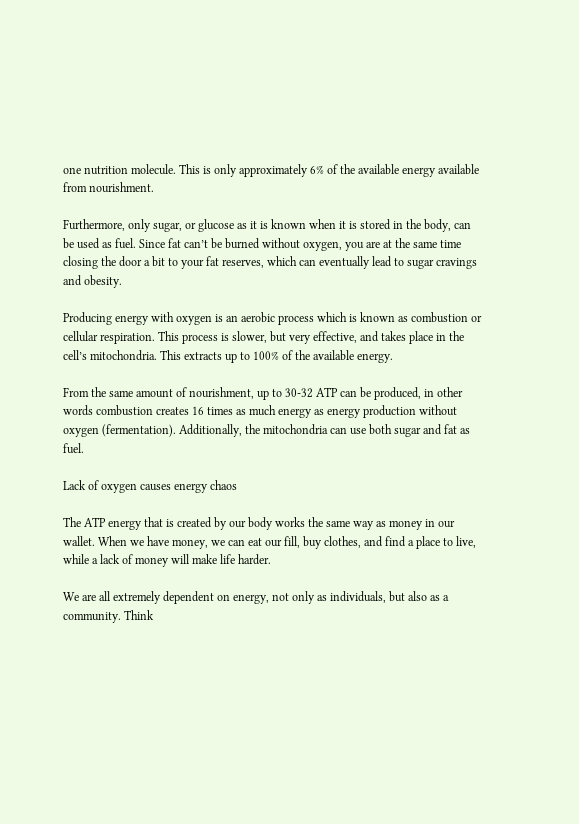one nutrition molecule. This is only approximately 6% of the available energy available from nourishment.

Furthermore, only sugar, or glucose as it is known when it is stored in the body, can be used as fuel. Since fat can’t be burned without oxygen, you are at the same time closing the door a bit to your fat reserves, which can eventually lead to sugar cravings and obesity.

Producing energy with oxygen is an aerobic process which is known as combustion or cellular respiration. This process is slower, but very effective, and takes place in the cell’s mitochondria. This extracts up to 100% of the available energy.

From the same amount of nourishment, up to 30-32 ATP can be produced, in other words combustion creates 16 times as much energy as energy production without oxygen (fermentation). Additionally, the mitochondria can use both sugar and fat as fuel.

Lack of oxygen causes energy chaos

The ATP energy that is created by our body works the same way as money in our wallet. When we have money, we can eat our fill, buy clothes, and find a place to live, while a lack of money will make life harder.

We are all extremely dependent on energy, not only as individuals, but also as a community. Think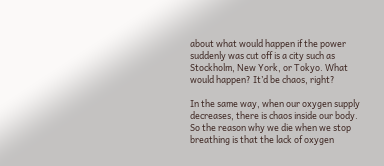about what would happen if the power suddenly was cut off is a city such as Stockholm, New York, or Tokyo. What would happen? It’d be chaos, right?

In the same way, when our oxygen supply decreases, there is chaos inside our body. So the reason why we die when we stop breathing is that the lack of oxygen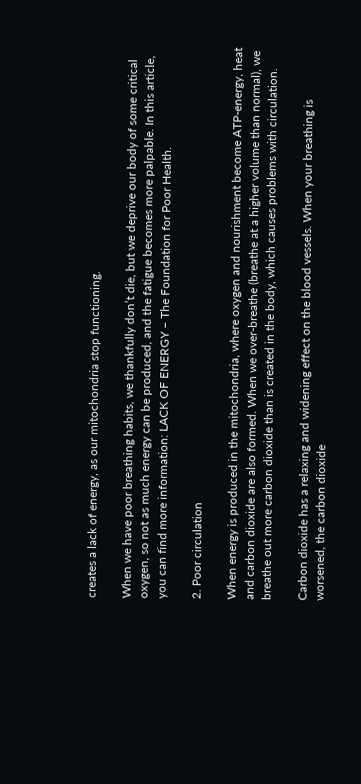creates a lack of energy, as our mitochondria stop functioning.

When we have poor breathing habits, we thankfully don’t die, but we deprive our body of some critical oxygen, so not as much energy can be produced, and the fatigue becomes more palpable. In this article, you can find more information: LACK OF ENERGY – The Foundation for Poor Health.

2. Poor circulation

When energy is produced in the mitochondria, where oxygen and nourishment become ATP-energy, heat and carbon dioxide are also formed. When we over-breathe (breathe at a higher volume than normal), we breathe out more carbon dioxide than is created in the body, which causes problems with circulation.

Carbon dioxide has a relaxing and widening effect on the blood vessels. When your breathing is worsened, the carbon dioxide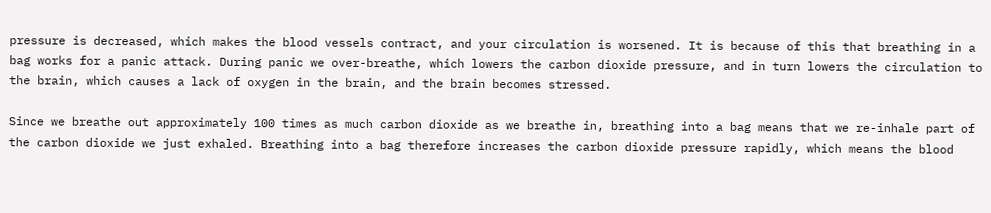pressure is decreased, which makes the blood vessels contract, and your circulation is worsened. It is because of this that breathing in a bag works for a panic attack. During panic we over-breathe, which lowers the carbon dioxide pressure, and in turn lowers the circulation to the brain, which causes a lack of oxygen in the brain, and the brain becomes stressed.

Since we breathe out approximately 100 times as much carbon dioxide as we breathe in, breathing into a bag means that we re-inhale part of the carbon dioxide we just exhaled. Breathing into a bag therefore increases the carbon dioxide pressure rapidly, which means the blood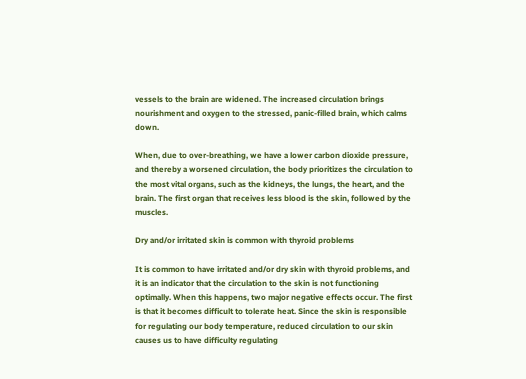vessels to the brain are widened. The increased circulation brings nourishment and oxygen to the stressed, panic-filled brain, which calms down.

When, due to over-breathing, we have a lower carbon dioxide pressure, and thereby a worsened circulation, the body prioritizes the circulation to the most vital organs, such as the kidneys, the lungs, the heart, and the brain. The first organ that receives less blood is the skin, followed by the muscles.

Dry and/or irritated skin is common with thyroid problems

It is common to have irritated and/or dry skin with thyroid problems, and it is an indicator that the circulation to the skin is not functioning optimally. When this happens, two major negative effects occur. The first is that it becomes difficult to tolerate heat. Since the skin is responsible for regulating our body temperature, reduced circulation to our skin causes us to have difficulty regulating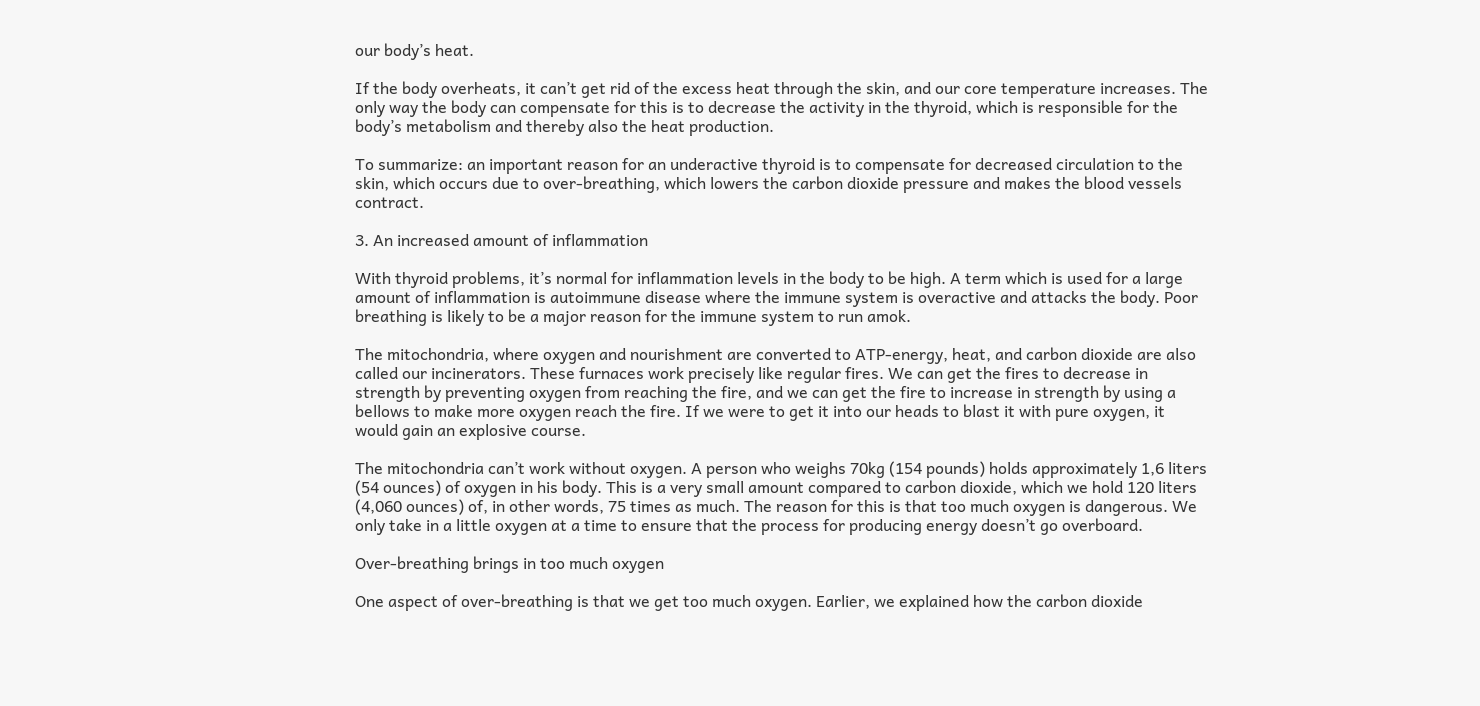our body’s heat.

If the body overheats, it can’t get rid of the excess heat through the skin, and our core temperature increases. The only way the body can compensate for this is to decrease the activity in the thyroid, which is responsible for the body’s metabolism and thereby also the heat production.

To summarize: an important reason for an underactive thyroid is to compensate for decreased circulation to the skin, which occurs due to over-breathing, which lowers the carbon dioxide pressure and makes the blood vessels contract.

3. An increased amount of inflammation

With thyroid problems, it’s normal for inflammation levels in the body to be high. A term which is used for a large amount of inflammation is autoimmune disease where the immune system is overactive and attacks the body. Poor breathing is likely to be a major reason for the immune system to run amok.

The mitochondria, where oxygen and nourishment are converted to ATP-energy, heat, and carbon dioxide are also called our incinerators. These furnaces work precisely like regular fires. We can get the fires to decrease in strength by preventing oxygen from reaching the fire, and we can get the fire to increase in strength by using a bellows to make more oxygen reach the fire. If we were to get it into our heads to blast it with pure oxygen, it would gain an explosive course.

The mitochondria can’t work without oxygen. A person who weighs 70kg (154 pounds) holds approximately 1,6 liters (54 ounces) of oxygen in his body. This is a very small amount compared to carbon dioxide, which we hold 120 liters (4,060 ounces) of, in other words, 75 times as much. The reason for this is that too much oxygen is dangerous. We only take in a little oxygen at a time to ensure that the process for producing energy doesn’t go overboard.

Over-breathing brings in too much oxygen

One aspect of over-breathing is that we get too much oxygen. Earlier, we explained how the carbon dioxide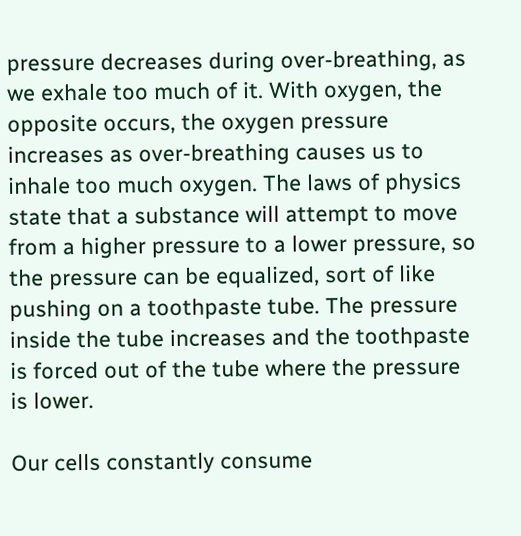pressure decreases during over-breathing, as we exhale too much of it. With oxygen, the opposite occurs, the oxygen pressure increases as over-breathing causes us to inhale too much oxygen. The laws of physics state that a substance will attempt to move from a higher pressure to a lower pressure, so the pressure can be equalized, sort of like pushing on a toothpaste tube. The pressure inside the tube increases and the toothpaste is forced out of the tube where the pressure is lower.

Our cells constantly consume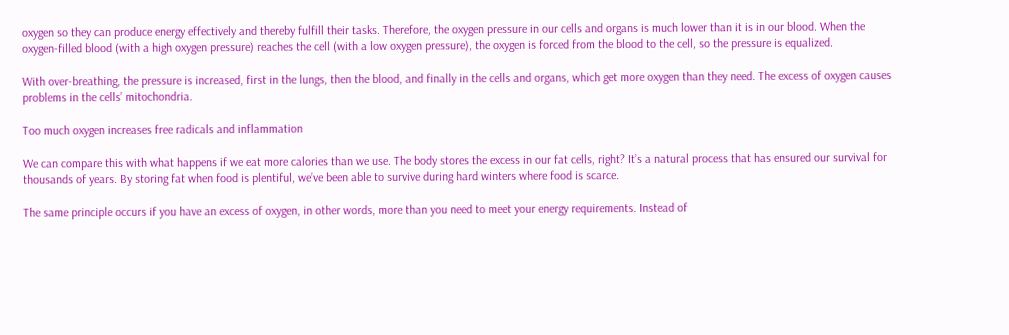oxygen so they can produce energy effectively and thereby fulfill their tasks. Therefore, the oxygen pressure in our cells and organs is much lower than it is in our blood. When the oxygen-filled blood (with a high oxygen pressure) reaches the cell (with a low oxygen pressure), the oxygen is forced from the blood to the cell, so the pressure is equalized.

With over-breathing, the pressure is increased, first in the lungs, then the blood, and finally in the cells and organs, which get more oxygen than they need. The excess of oxygen causes problems in the cells’ mitochondria.

Too much oxygen increases free radicals and inflammation

We can compare this with what happens if we eat more calories than we use. The body stores the excess in our fat cells, right? It’s a natural process that has ensured our survival for thousands of years. By storing fat when food is plentiful, we’ve been able to survive during hard winters where food is scarce.

The same principle occurs if you have an excess of oxygen, in other words, more than you need to meet your energy requirements. Instead of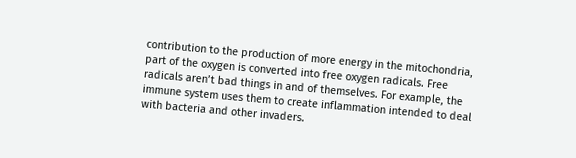contribution to the production of more energy in the mitochondria, part of the oxygen is converted into free oxygen radicals. Free radicals aren’t bad things in and of themselves. For example, the immune system uses them to create inflammation intended to deal with bacteria and other invaders.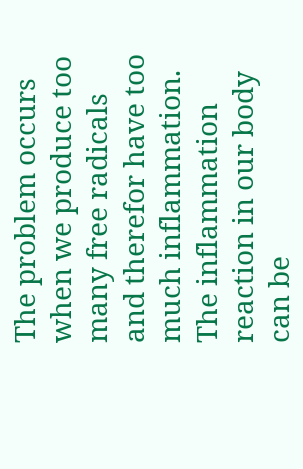The problem occurs when we produce too many free radicals and therefor have too much inflammation. The inflammation reaction in our body can be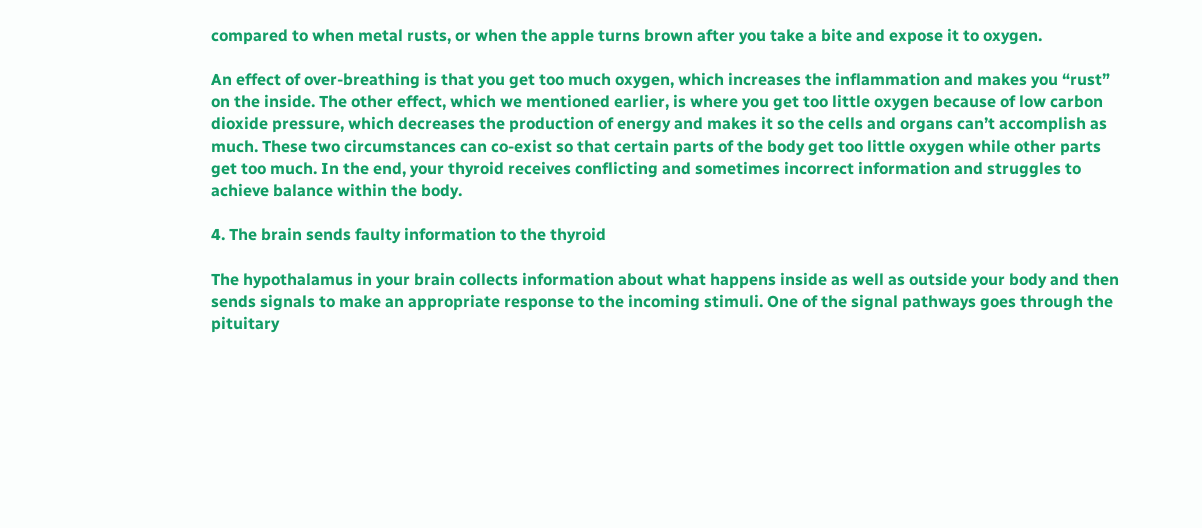compared to when metal rusts, or when the apple turns brown after you take a bite and expose it to oxygen.

An effect of over-breathing is that you get too much oxygen, which increases the inflammation and makes you “rust” on the inside. The other effect, which we mentioned earlier, is where you get too little oxygen because of low carbon dioxide pressure, which decreases the production of energy and makes it so the cells and organs can’t accomplish as much. These two circumstances can co-exist so that certain parts of the body get too little oxygen while other parts get too much. In the end, your thyroid receives conflicting and sometimes incorrect information and struggles to achieve balance within the body.

4. The brain sends faulty information to the thyroid

The hypothalamus in your brain collects information about what happens inside as well as outside your body and then sends signals to make an appropriate response to the incoming stimuli. One of the signal pathways goes through the pituitary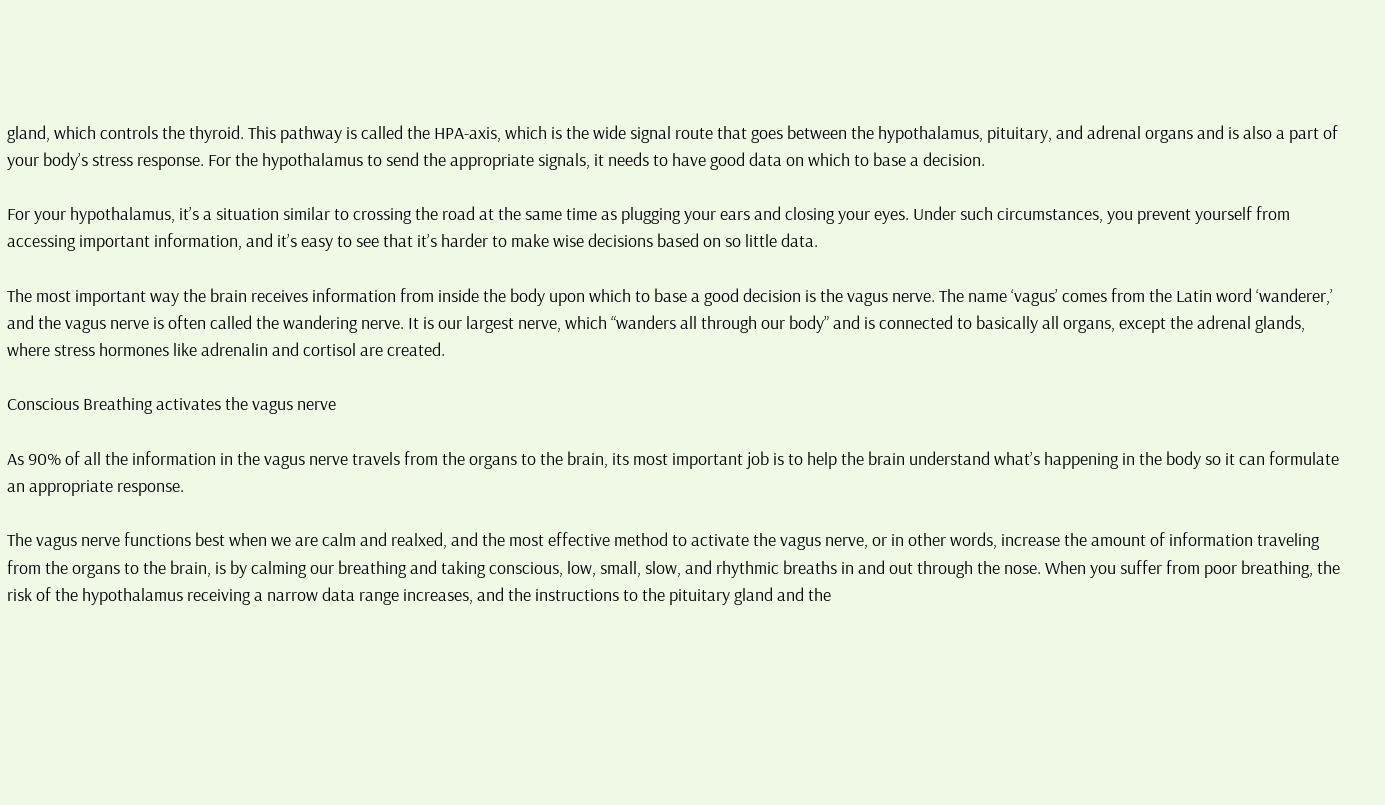gland, which controls the thyroid. This pathway is called the HPA-axis, which is the wide signal route that goes between the hypothalamus, pituitary, and adrenal organs and is also a part of your body’s stress response. For the hypothalamus to send the appropriate signals, it needs to have good data on which to base a decision.

For your hypothalamus, it’s a situation similar to crossing the road at the same time as plugging your ears and closing your eyes. Under such circumstances, you prevent yourself from accessing important information, and it’s easy to see that it’s harder to make wise decisions based on so little data.

The most important way the brain receives information from inside the body upon which to base a good decision is the vagus nerve. The name ‘vagus’ comes from the Latin word ‘wanderer,’ and the vagus nerve is often called the wandering nerve. It is our largest nerve, which “wanders all through our body” and is connected to basically all organs, except the adrenal glands, where stress hormones like adrenalin and cortisol are created.

Conscious Breathing activates the vagus nerve

As 90% of all the information in the vagus nerve travels from the organs to the brain, its most important job is to help the brain understand what’s happening in the body so it can formulate an appropriate response.

The vagus nerve functions best when we are calm and realxed, and the most effective method to activate the vagus nerve, or in other words, increase the amount of information traveling from the organs to the brain, is by calming our breathing and taking conscious, low, small, slow, and rhythmic breaths in and out through the nose. When you suffer from poor breathing, the risk of the hypothalamus receiving a narrow data range increases, and the instructions to the pituitary gland and the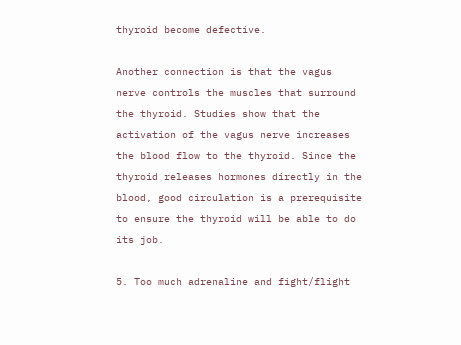thyroid become defective.

Another connection is that the vagus nerve controls the muscles that surround the thyroid. Studies show that the activation of the vagus nerve increases the blood flow to the thyroid. Since the thyroid releases hormones directly in the blood, good circulation is a prerequisite to ensure the thyroid will be able to do its job.

5. Too much adrenaline and fight/flight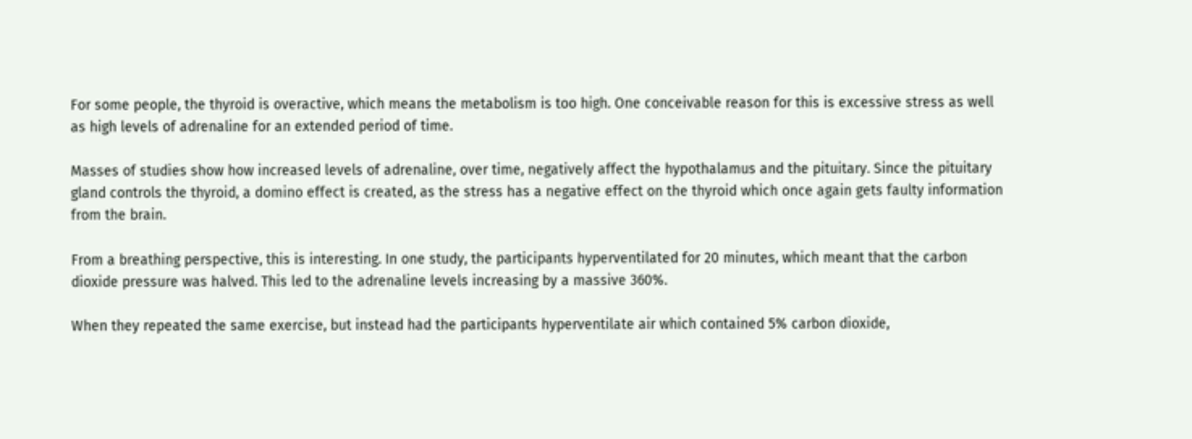For some people, the thyroid is overactive, which means the metabolism is too high. One conceivable reason for this is excessive stress as well as high levels of adrenaline for an extended period of time.

Masses of studies show how increased levels of adrenaline, over time, negatively affect the hypothalamus and the pituitary. Since the pituitary gland controls the thyroid, a domino effect is created, as the stress has a negative effect on the thyroid which once again gets faulty information from the brain.

From a breathing perspective, this is interesting. In one study, the participants hyperventilated for 20 minutes, which meant that the carbon dioxide pressure was halved. This led to the adrenaline levels increasing by a massive 360%.

When they repeated the same exercise, but instead had the participants hyperventilate air which contained 5% carbon dioxide,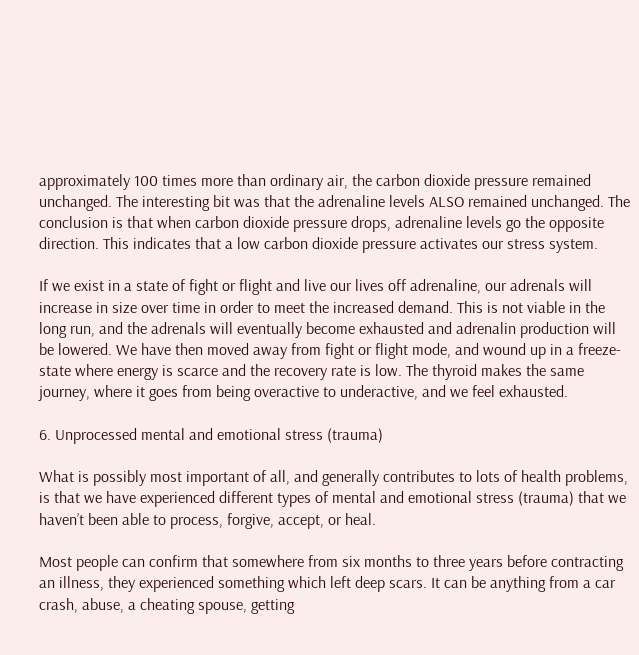approximately 100 times more than ordinary air, the carbon dioxide pressure remained unchanged. The interesting bit was that the adrenaline levels ALSO remained unchanged. The conclusion is that when carbon dioxide pressure drops, adrenaline levels go the opposite direction. This indicates that a low carbon dioxide pressure activates our stress system.

If we exist in a state of fight or flight and live our lives off adrenaline, our adrenals will increase in size over time in order to meet the increased demand. This is not viable in the long run, and the adrenals will eventually become exhausted and adrenalin production will be lowered. We have then moved away from fight or flight mode, and wound up in a freeze-state where energy is scarce and the recovery rate is low. The thyroid makes the same journey, where it goes from being overactive to underactive, and we feel exhausted.

6. Unprocessed mental and emotional stress (trauma)

What is possibly most important of all, and generally contributes to lots of health problems, is that we have experienced different types of mental and emotional stress (trauma) that we haven’t been able to process, forgive, accept, or heal.

Most people can confirm that somewhere from six months to three years before contracting an illness, they experienced something which left deep scars. It can be anything from a car crash, abuse, a cheating spouse, getting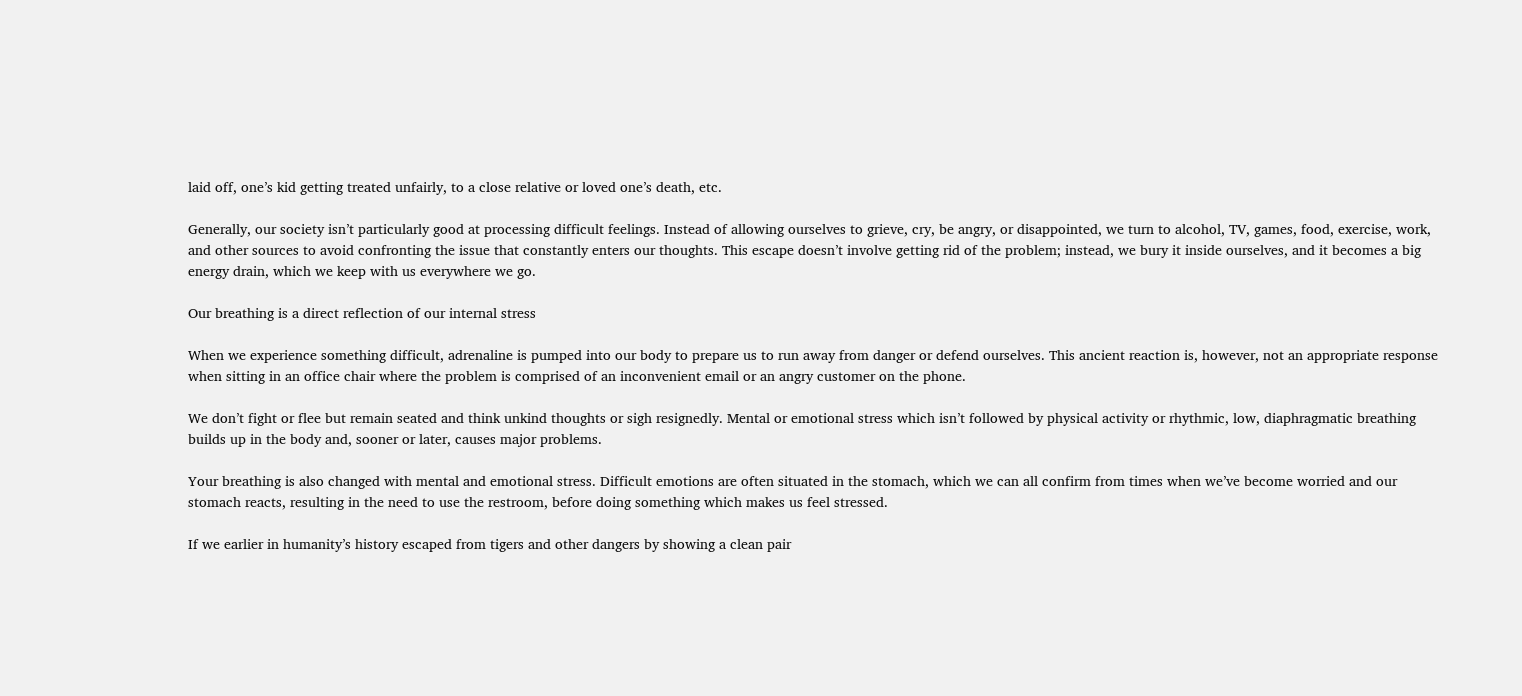laid off, one’s kid getting treated unfairly, to a close relative or loved one’s death, etc.

Generally, our society isn’t particularly good at processing difficult feelings. Instead of allowing ourselves to grieve, cry, be angry, or disappointed, we turn to alcohol, TV, games, food, exercise, work, and other sources to avoid confronting the issue that constantly enters our thoughts. This escape doesn’t involve getting rid of the problem; instead, we bury it inside ourselves, and it becomes a big energy drain, which we keep with us everywhere we go.

Our breathing is a direct reflection of our internal stress

When we experience something difficult, adrenaline is pumped into our body to prepare us to run away from danger or defend ourselves. This ancient reaction is, however, not an appropriate response when sitting in an office chair where the problem is comprised of an inconvenient email or an angry customer on the phone.

We don’t fight or flee but remain seated and think unkind thoughts or sigh resignedly. Mental or emotional stress which isn’t followed by physical activity or rhythmic, low, diaphragmatic breathing builds up in the body and, sooner or later, causes major problems.

Your breathing is also changed with mental and emotional stress. Difficult emotions are often situated in the stomach, which we can all confirm from times when we’ve become worried and our stomach reacts, resulting in the need to use the restroom, before doing something which makes us feel stressed.

If we earlier in humanity’s history escaped from tigers and other dangers by showing a clean pair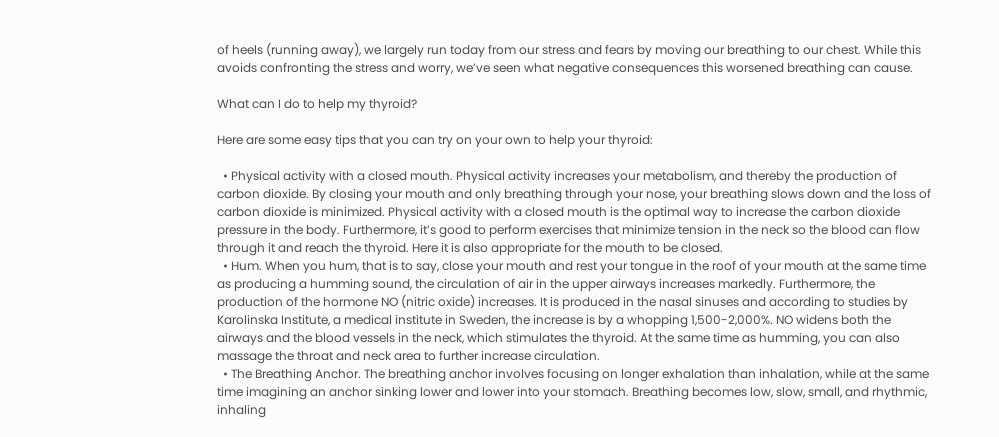of heels (running away), we largely run today from our stress and fears by moving our breathing to our chest. While this avoids confronting the stress and worry, we’ve seen what negative consequences this worsened breathing can cause.

What can I do to help my thyroid?

Here are some easy tips that you can try on your own to help your thyroid:

  • Physical activity with a closed mouth. Physical activity increases your metabolism, and thereby the production of carbon dioxide. By closing your mouth and only breathing through your nose, your breathing slows down and the loss of carbon dioxide is minimized. Physical activity with a closed mouth is the optimal way to increase the carbon dioxide pressure in the body. Furthermore, it’s good to perform exercises that minimize tension in the neck so the blood can flow through it and reach the thyroid. Here it is also appropriate for the mouth to be closed.
  • Hum. When you hum, that is to say, close your mouth and rest your tongue in the roof of your mouth at the same time as producing a humming sound, the circulation of air in the upper airways increases markedly. Furthermore, the production of the hormone NO (nitric oxide) increases. It is produced in the nasal sinuses and according to studies by Karolinska Institute, a medical institute in Sweden, the increase is by a whopping 1,500-2,000%. NO widens both the airways and the blood vessels in the neck, which stimulates the thyroid. At the same time as humming, you can also massage the throat and neck area to further increase circulation.
  • The Breathing Anchor. The breathing anchor involves focusing on longer exhalation than inhalation, while at the same time imagining an anchor sinking lower and lower into your stomach. Breathing becomes low, slow, small, and rhythmic, inhaling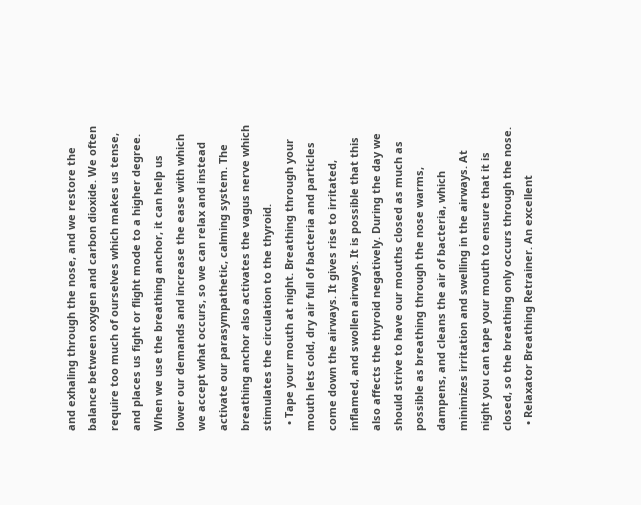and exhaling through the nose, and we restore the balance between oxygen and carbon dioxide. We often require too much of ourselves which makes us tense, and places us fight or flight mode to a higher degree. When we use the breathing anchor, it can help us lower our demands and increase the ease with which we accept what occurs, so we can relax and instead activate our parasympathetic, calming system. The breathing anchor also activates the vagus nerve which stimulates the circulation to the thyroid.
  • Tape your mouth at night. Breathing through your mouth lets cold, dry air full of bacteria and particles come down the airways. It gives rise to irritated, inflamed, and swollen airways. It is possible that this also affects the thyroid negatively. During the day we should strive to have our mouths closed as much as possible as breathing through the nose warms, dampens, and cleans the air of bacteria, which minimizes irritation and swelling in the airways. At night you can tape your mouth to ensure that it is closed, so the breathing only occurs through the nose.
  • Relaxator Breathing Retrainer. An excellent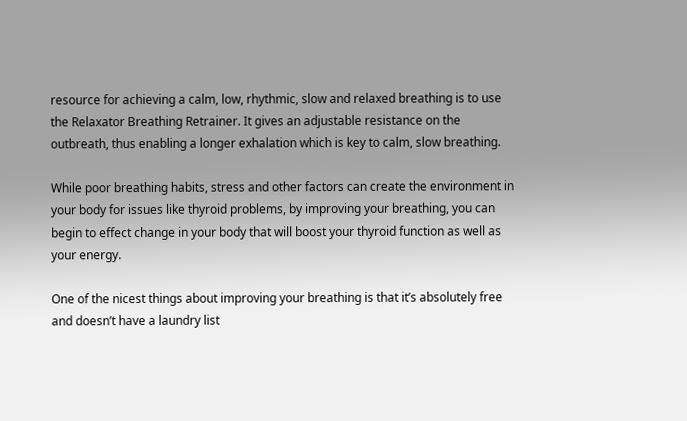resource for achieving a calm, low, rhythmic, slow and relaxed breathing is to use the Relaxator Breathing Retrainer. It gives an adjustable resistance on the outbreath, thus enabling a longer exhalation which is key to calm, slow breathing.

While poor breathing habits, stress and other factors can create the environment in your body for issues like thyroid problems, by improving your breathing, you can begin to effect change in your body that will boost your thyroid function as well as your energy.

One of the nicest things about improving your breathing is that it’s absolutely free and doesn’t have a laundry list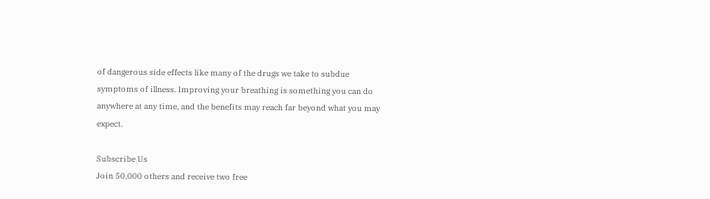of dangerous side effects like many of the drugs we take to subdue symptoms of illness. Improving your breathing is something you can do anywhere at any time, and the benefits may reach far beyond what you may expect.

Subscribe Us
Join 50,000 others and receive two free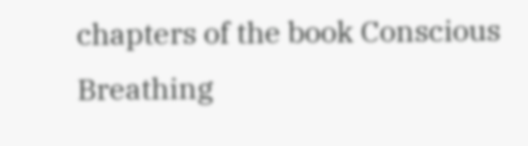chapters of the book Conscious Breathing